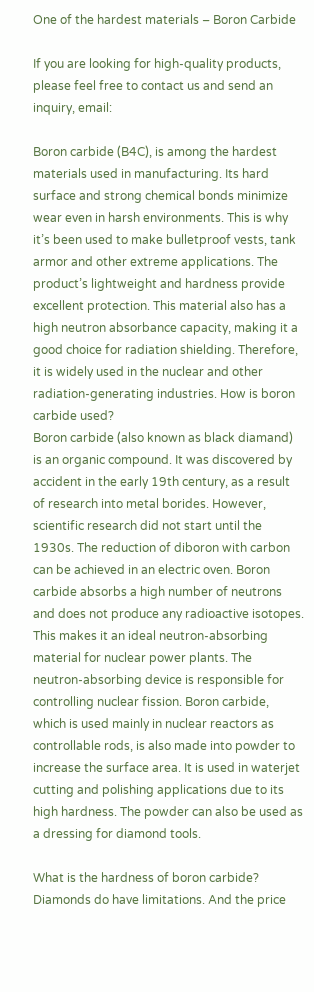One of the hardest materials – Boron Carbide

If you are looking for high-quality products, please feel free to contact us and send an inquiry, email:

Boron carbide (B4C), is among the hardest materials used in manufacturing. Its hard surface and strong chemical bonds minimize wear even in harsh environments. This is why it’s been used to make bulletproof vests, tank armor and other extreme applications. The product’s lightweight and hardness provide excellent protection. This material also has a high neutron absorbance capacity, making it a good choice for radiation shielding. Therefore, it is widely used in the nuclear and other radiation-generating industries. How is boron carbide used?
Boron carbide (also known as black diamand) is an organic compound. It was discovered by accident in the early 19th century, as a result of research into metal borides. However, scientific research did not start until the 1930s. The reduction of diboron with carbon can be achieved in an electric oven. Boron carbide absorbs a high number of neutrons and does not produce any radioactive isotopes. This makes it an ideal neutron-absorbing material for nuclear power plants. The neutron-absorbing device is responsible for controlling nuclear fission. Boron carbide, which is used mainly in nuclear reactors as controllable rods, is also made into powder to increase the surface area. It is used in waterjet cutting and polishing applications due to its high hardness. The powder can also be used as a dressing for diamond tools.

What is the hardness of boron carbide?
Diamonds do have limitations. And the price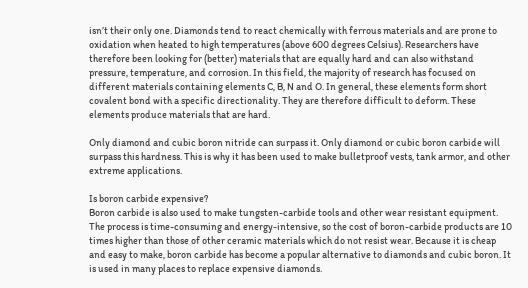isn’t their only one. Diamonds tend to react chemically with ferrous materials and are prone to oxidation when heated to high temperatures (above 600 degrees Celsius). Researchers have therefore been looking for (better) materials that are equally hard and can also withstand pressure, temperature, and corrosion. In this field, the majority of research has focused on different materials containing elements C, B, N and O. In general, these elements form short covalent bond with a specific directionality. They are therefore difficult to deform. These elements produce materials that are hard.

Only diamond and cubic boron nitride can surpass it. Only diamond or cubic boron carbide will surpass this hardness. This is why it has been used to make bulletproof vests, tank armor, and other extreme applications.

Is boron carbide expensive?
Boron carbide is also used to make tungsten-carbide tools and other wear resistant equipment. The process is time-consuming and energy-intensive, so the cost of boron-carbide products are 10 times higher than those of other ceramic materials which do not resist wear. Because it is cheap and easy to make, boron carbide has become a popular alternative to diamonds and cubic boron. It is used in many places to replace expensive diamonds.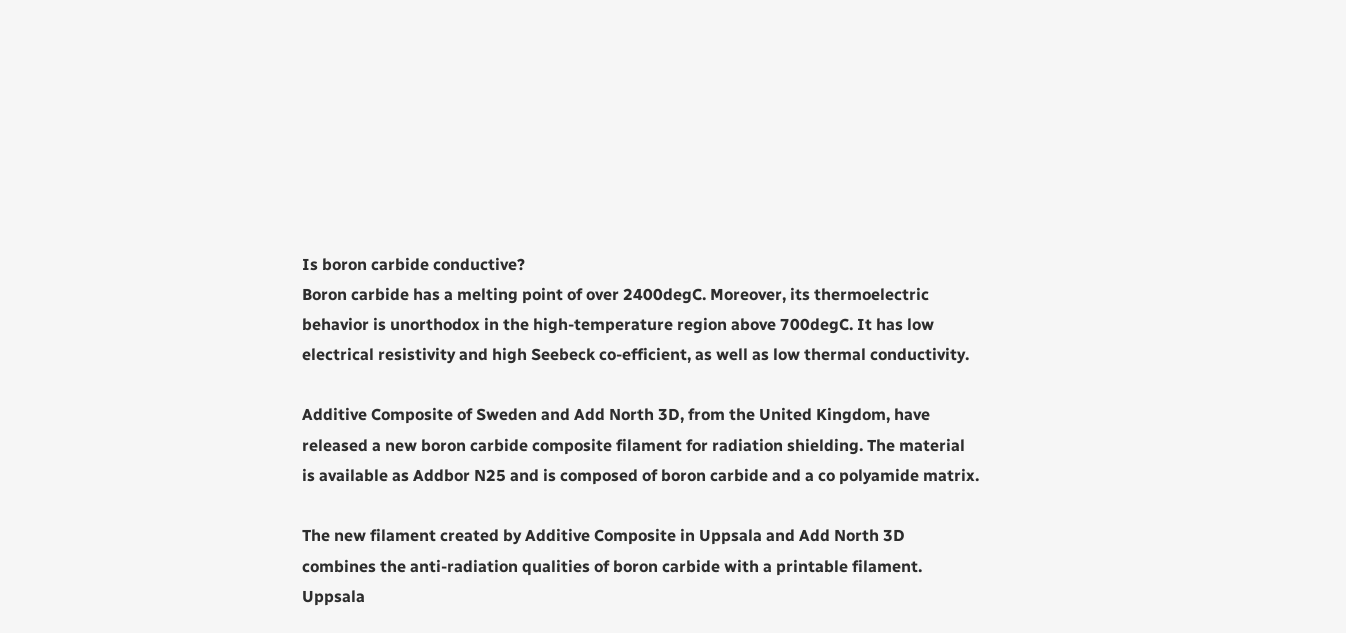Is boron carbide conductive?
Boron carbide has a melting point of over 2400degC. Moreover, its thermoelectric behavior is unorthodox in the high-temperature region above 700degC. It has low electrical resistivity and high Seebeck co-efficient, as well as low thermal conductivity.

Additive Composite of Sweden and Add North 3D, from the United Kingdom, have released a new boron carbide composite filament for radiation shielding. The material is available as Addbor N25 and is composed of boron carbide and a co polyamide matrix.

The new filament created by Additive Composite in Uppsala and Add North 3D combines the anti-radiation qualities of boron carbide with a printable filament. Uppsala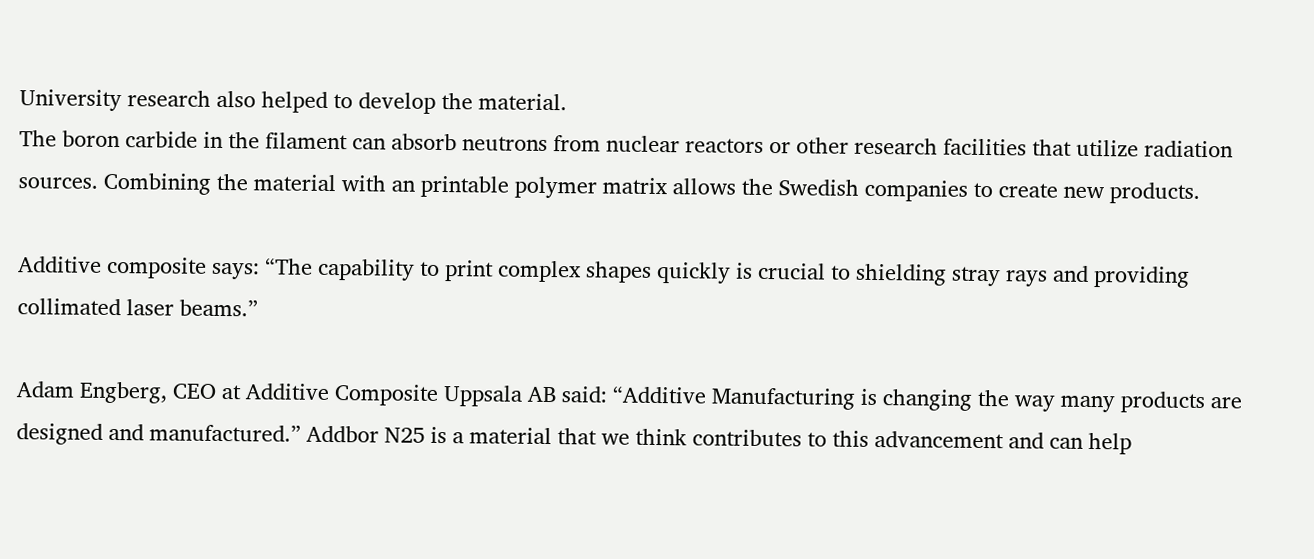University research also helped to develop the material.
The boron carbide in the filament can absorb neutrons from nuclear reactors or other research facilities that utilize radiation sources. Combining the material with an printable polymer matrix allows the Swedish companies to create new products.

Additive composite says: “The capability to print complex shapes quickly is crucial to shielding stray rays and providing collimated laser beams.”

Adam Engberg, CEO at Additive Composite Uppsala AB said: “Additive Manufacturing is changing the way many products are designed and manufactured.” Addbor N25 is a material that we think contributes to this advancement and can help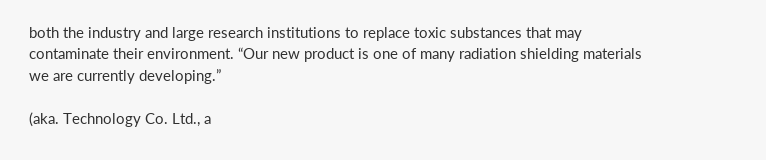both the industry and large research institutions to replace toxic substances that may contaminate their environment. “Our new product is one of many radiation shielding materials we are currently developing.”

(aka. Technology Co. Ltd., a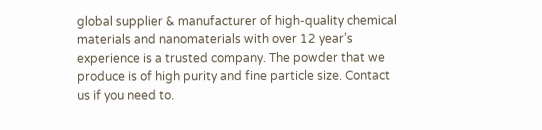global supplier & manufacturer of high-quality chemical materials and nanomaterials with over 12 year’s experience is a trusted company. The powder that we produce is of high purity and fine particle size. Contact us if you need to.